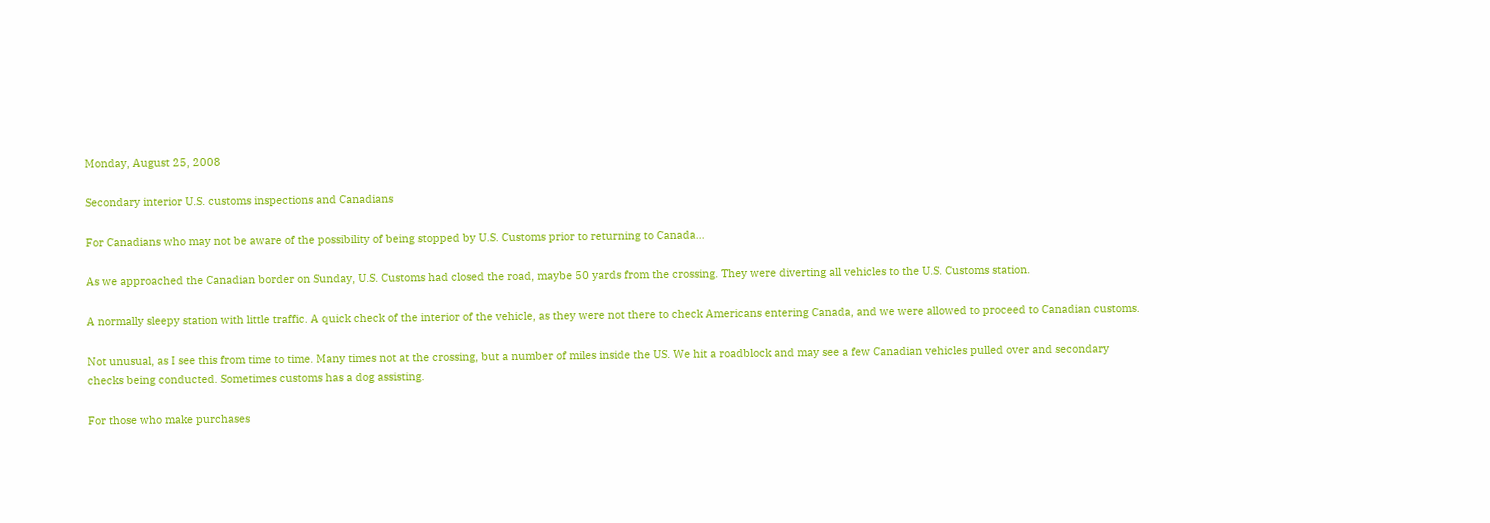Monday, August 25, 2008

Secondary interior U.S. customs inspections and Canadians

For Canadians who may not be aware of the possibility of being stopped by U.S. Customs prior to returning to Canada...

As we approached the Canadian border on Sunday, U.S. Customs had closed the road, maybe 50 yards from the crossing. They were diverting all vehicles to the U.S. Customs station.

A normally sleepy station with little traffic. A quick check of the interior of the vehicle, as they were not there to check Americans entering Canada, and we were allowed to proceed to Canadian customs.

Not unusual, as I see this from time to time. Many times not at the crossing, but a number of miles inside the US. We hit a roadblock and may see a few Canadian vehicles pulled over and secondary checks being conducted. Sometimes customs has a dog assisting.

For those who make purchases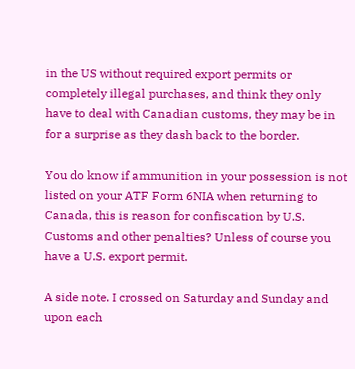in the US without required export permits or completely illegal purchases, and think they only have to deal with Canadian customs, they may be in for a surprise as they dash back to the border.

You do know if ammunition in your possession is not listed on your ATF Form 6NIA when returning to Canada, this is reason for confiscation by U.S. Customs and other penalties? Unless of course you have a U.S. export permit.

A side note. I crossed on Saturday and Sunday and upon each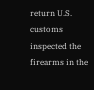return U.S. customs inspected the firearms in the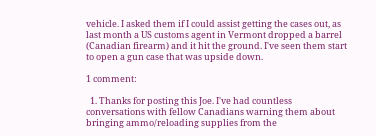vehicle. I asked them if I could assist getting the cases out, as last month a US customs agent in Vermont dropped a barrel (Canadian firearm) and it hit the ground. I've seen them start to open a gun case that was upside down.

1 comment:

  1. Thanks for posting this Joe. I've had countless conversations with fellow Canadians warning them about bringing ammo/reloading supplies from the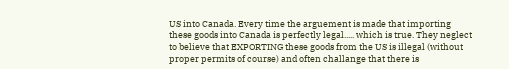US into Canada. Every time the arguement is made that importing these goods into Canada is perfectly legal..... which is true. They neglect to believe that EXPORTING these goods from the US is illegal (without proper permits of course) and often challange that there is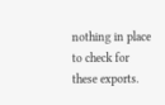nothing in place to check for these exports.